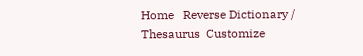Home   Reverse Dictionary / Thesaurus  Customize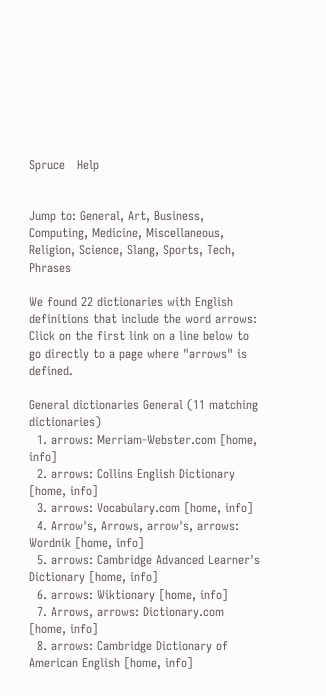Spruce   Help


Jump to: General, Art, Business, Computing, Medicine, Miscellaneous, Religion, Science, Slang, Sports, Tech, Phrases

We found 22 dictionaries with English definitions that include the word arrows:
Click on the first link on a line below to go directly to a page where "arrows" is defined.

General dictionaries General (11 matching dictionaries)
  1. arrows: Merriam-Webster.com [home, info]
  2. arrows: Collins English Dictionary [home, info]
  3. arrows: Vocabulary.com [home, info]
  4. Arrow's, Arrows, arrow's, arrows: Wordnik [home, info]
  5. arrows: Cambridge Advanced Learner's Dictionary [home, info]
  6. arrows: Wiktionary [home, info]
  7. Arrows, arrows: Dictionary.com [home, info]
  8. arrows: Cambridge Dictionary of American English [home, info]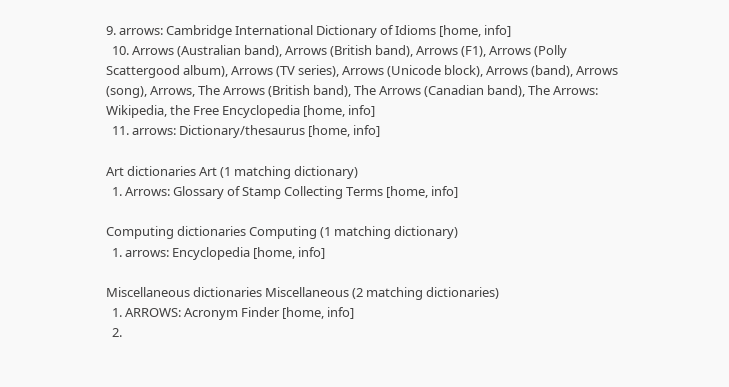9. arrows: Cambridge International Dictionary of Idioms [home, info]
  10. Arrows (Australian band), Arrows (British band), Arrows (F1), Arrows (Polly Scattergood album), Arrows (TV series), Arrows (Unicode block), Arrows (band), Arrows (song), Arrows, The Arrows (British band), The Arrows (Canadian band), The Arrows: Wikipedia, the Free Encyclopedia [home, info]
  11. arrows: Dictionary/thesaurus [home, info]

Art dictionaries Art (1 matching dictionary)
  1. Arrows: Glossary of Stamp Collecting Terms [home, info]

Computing dictionaries Computing (1 matching dictionary)
  1. arrows: Encyclopedia [home, info]

Miscellaneous dictionaries Miscellaneous (2 matching dictionaries)
  1. ARROWS: Acronym Finder [home, info]
  2.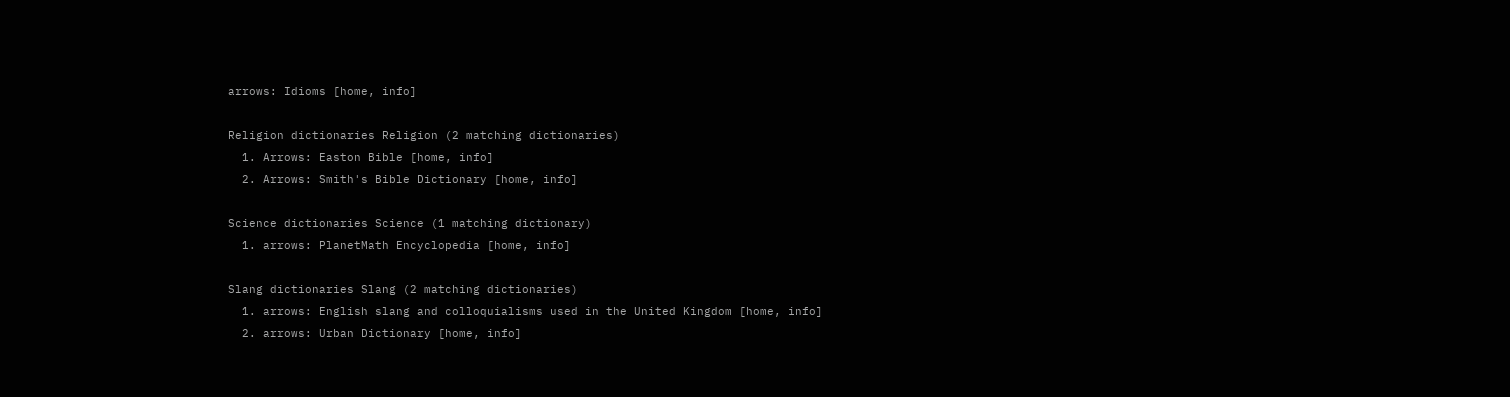arrows: Idioms [home, info]

Religion dictionaries Religion (2 matching dictionaries)
  1. Arrows: Easton Bible [home, info]
  2. Arrows: Smith's Bible Dictionary [home, info]

Science dictionaries Science (1 matching dictionary)
  1. arrows: PlanetMath Encyclopedia [home, info]

Slang dictionaries Slang (2 matching dictionaries)
  1. arrows: English slang and colloquialisms used in the United Kingdom [home, info]
  2. arrows: Urban Dictionary [home, info]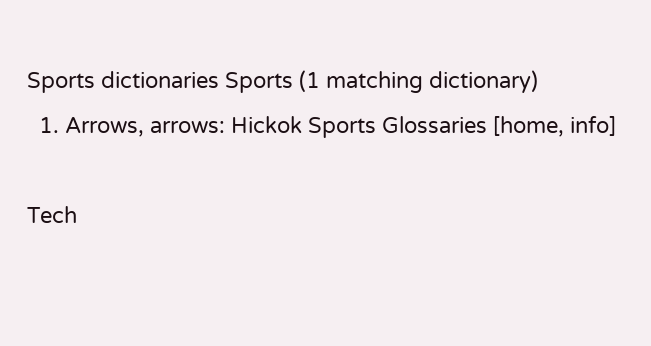Sports dictionaries Sports (1 matching dictionary)
  1. Arrows, arrows: Hickok Sports Glossaries [home, info]

Tech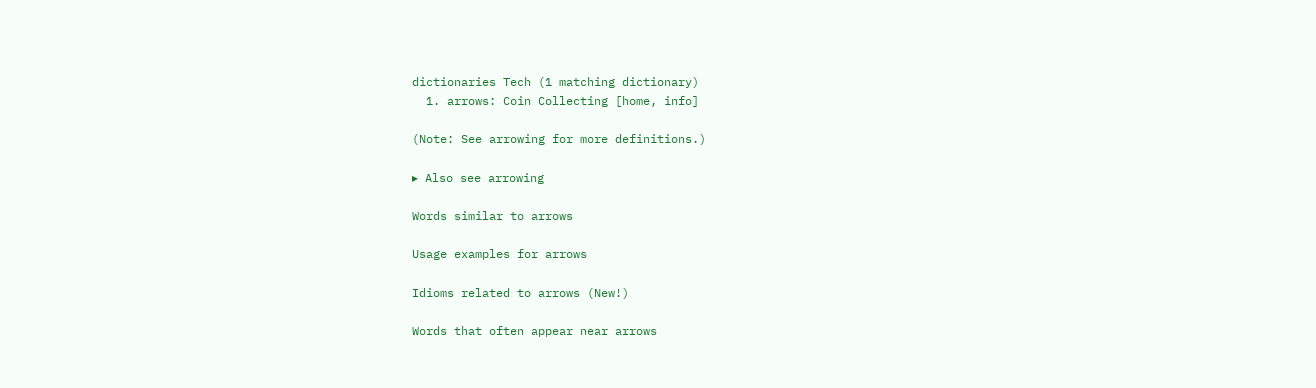dictionaries Tech (1 matching dictionary)
  1. arrows: Coin Collecting [home, info]

(Note: See arrowing for more definitions.)

▸ Also see arrowing

Words similar to arrows

Usage examples for arrows

Idioms related to arrows (New!)

Words that often appear near arrows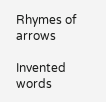Rhymes of arrows

Invented words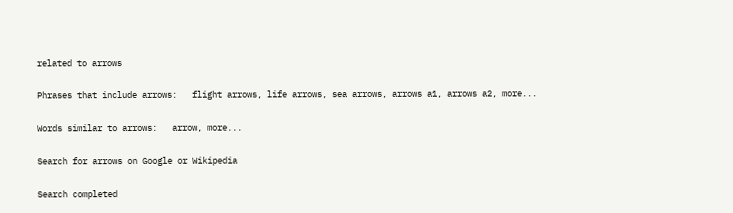related to arrows

Phrases that include arrows:   flight arrows, life arrows, sea arrows, arrows a1, arrows a2, more...

Words similar to arrows:   arrow, more...

Search for arrows on Google or Wikipedia

Search completed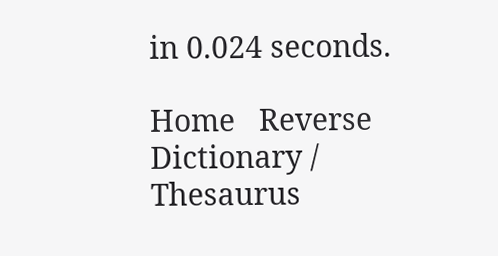in 0.024 seconds.

Home   Reverse Dictionary / Thesaurus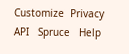Customize  Privacy   API   Spruce   Help